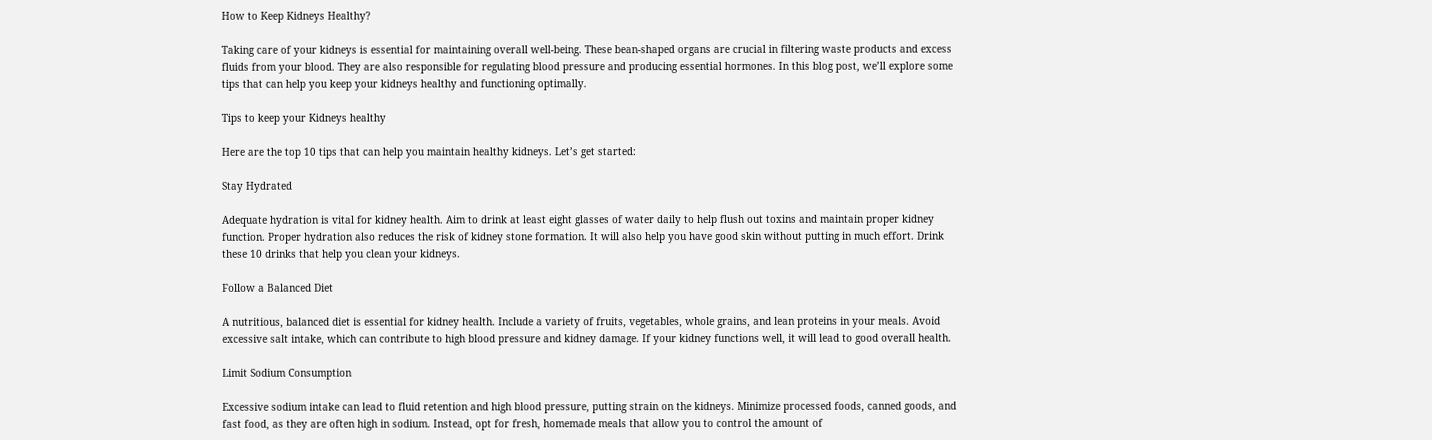How to Keep Kidneys Healthy?

Taking care of your kidneys is essential for maintaining overall well-being. These bean-shaped organs are crucial in filtering waste products and excess fluids from your blood. They are also responsible for regulating blood pressure and producing essential hormones. In this blog post, we’ll explore some tips that can help you keep your kidneys healthy and functioning optimally.

Tips to keep your Kidneys healthy

Here are the top 10 tips that can help you maintain healthy kidneys. Let’s get started:

Stay Hydrated

Adequate hydration is vital for kidney health. Aim to drink at least eight glasses of water daily to help flush out toxins and maintain proper kidney function. Proper hydration also reduces the risk of kidney stone formation. It will also help you have good skin without putting in much effort. Drink these 10 drinks that help you clean your kidneys.

Follow a Balanced Diet

A nutritious, balanced diet is essential for kidney health. Include a variety of fruits, vegetables, whole grains, and lean proteins in your meals. Avoid excessive salt intake, which can contribute to high blood pressure and kidney damage. If your kidney functions well, it will lead to good overall health.

Limit Sodium Consumption

Excessive sodium intake can lead to fluid retention and high blood pressure, putting strain on the kidneys. Minimize processed foods, canned goods, and fast food, as they are often high in sodium. Instead, opt for fresh, homemade meals that allow you to control the amount of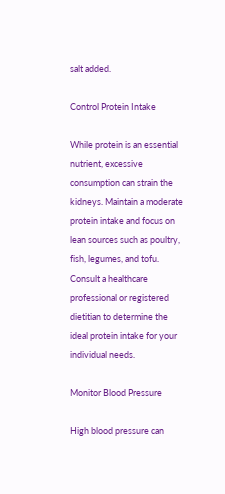salt added.

Control Protein Intake

While protein is an essential nutrient, excessive consumption can strain the kidneys. Maintain a moderate protein intake and focus on lean sources such as poultry, fish, legumes, and tofu. Consult a healthcare professional or registered dietitian to determine the ideal protein intake for your individual needs.

Monitor Blood Pressure

High blood pressure can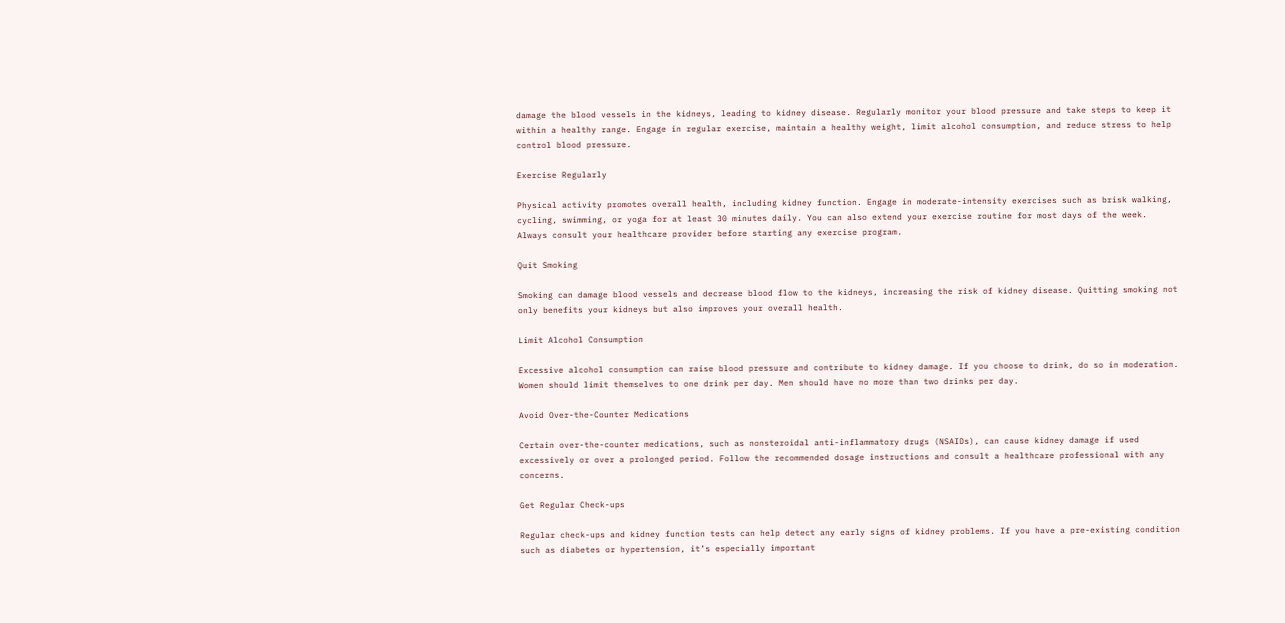damage the blood vessels in the kidneys, leading to kidney disease. Regularly monitor your blood pressure and take steps to keep it within a healthy range. Engage in regular exercise, maintain a healthy weight, limit alcohol consumption, and reduce stress to help control blood pressure.

Exercise Regularly

Physical activity promotes overall health, including kidney function. Engage in moderate-intensity exercises such as brisk walking, cycling, swimming, or yoga for at least 30 minutes daily. You can also extend your exercise routine for most days of the week. Always consult your healthcare provider before starting any exercise program.

Quit Smoking

Smoking can damage blood vessels and decrease blood flow to the kidneys, increasing the risk of kidney disease. Quitting smoking not only benefits your kidneys but also improves your overall health.

Limit Alcohol Consumption

Excessive alcohol consumption can raise blood pressure and contribute to kidney damage. If you choose to drink, do so in moderation. Women should limit themselves to one drink per day. Men should have no more than two drinks per day.

Avoid Over-the-Counter Medications

Certain over-the-counter medications, such as nonsteroidal anti-inflammatory drugs (NSAIDs), can cause kidney damage if used excessively or over a prolonged period. Follow the recommended dosage instructions and consult a healthcare professional with any concerns.

Get Regular Check-ups

Regular check-ups and kidney function tests can help detect any early signs of kidney problems. If you have a pre-existing condition such as diabetes or hypertension, it’s especially important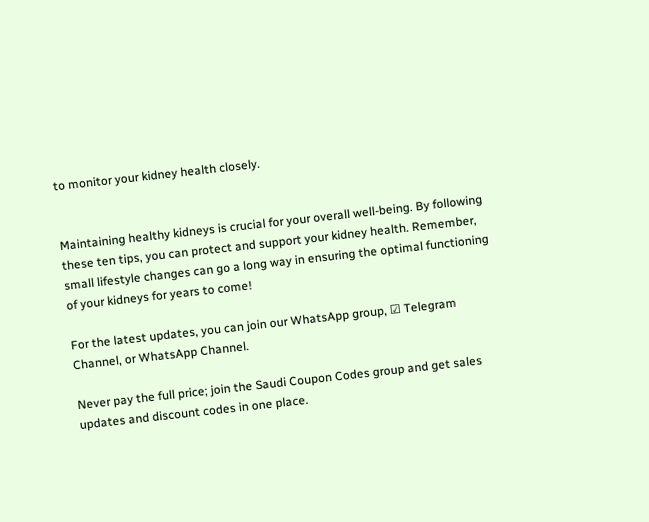to monitor your kidney health closely.


Maintaining healthy kidneys is crucial for your overall well-being. By following these ten tips, you can protect and support your kidney health. Remember, small lifestyle changes can go a long way in ensuring the optimal functioning of your kidneys for years to come!

For the latest updates, you can join our WhatsApp group, ☑ Telegram Channel, or WhatsApp Channel.

Never pay the full price; join the Saudi Coupon Codes group and get sales updates and discount codes in one place.